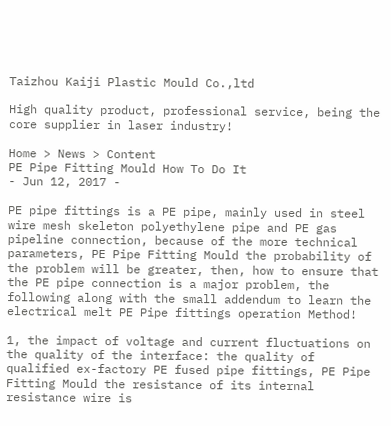Taizhou Kaiji Plastic Mould Co.,ltd

High quality product, professional service, being the core supplier in laser industry!

Home > News > Content
PE Pipe Fitting Mould How To Do It
- Jun 12, 2017 -

PE pipe fittings is a PE pipe, mainly used in steel wire mesh skeleton polyethylene pipe and PE gas pipeline connection, because of the more technical parameters, PE Pipe Fitting Mould the probability of the problem will be greater, then, how to ensure that the PE pipe connection is a major problem, the following along with the small addendum to learn the electrical melt PE Pipe fittings operation Method!

1, the impact of voltage and current fluctuations on the quality of the interface: the quality of qualified ex-factory PE fused pipe fittings, PE Pipe Fitting Mould the resistance of its internal resistance wire is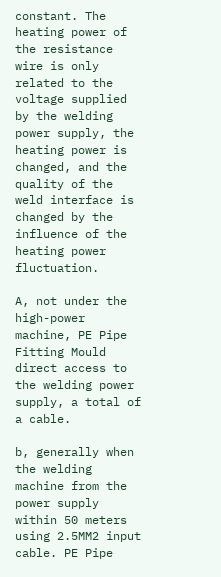constant. The heating power of the resistance wire is only related to the voltage supplied by the welding power supply, the heating power is changed, and the quality of the weld interface is changed by the influence of the heating power fluctuation.

A, not under the high-power machine, PE Pipe Fitting Mould direct access to the welding power supply, a total of a cable.

b, generally when the welding machine from the power supply within 50 meters using 2.5MM2 input cable. PE Pipe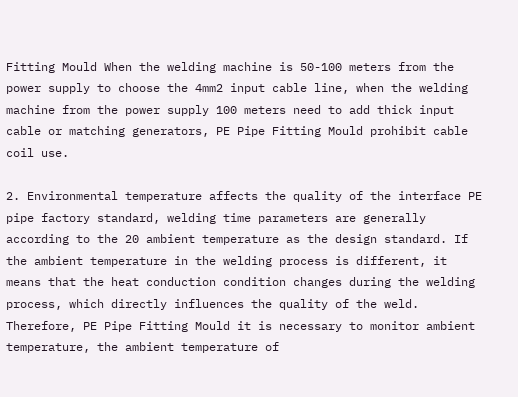Fitting Mould When the welding machine is 50-100 meters from the power supply to choose the 4mm2 input cable line, when the welding machine from the power supply 100 meters need to add thick input cable or matching generators, PE Pipe Fitting Mould prohibit cable coil use.

2. Environmental temperature affects the quality of the interface PE pipe factory standard, welding time parameters are generally according to the 20 ambient temperature as the design standard. If the ambient temperature in the welding process is different, it means that the heat conduction condition changes during the welding process, which directly influences the quality of the weld. Therefore, PE Pipe Fitting Mould it is necessary to monitor ambient temperature, the ambient temperature of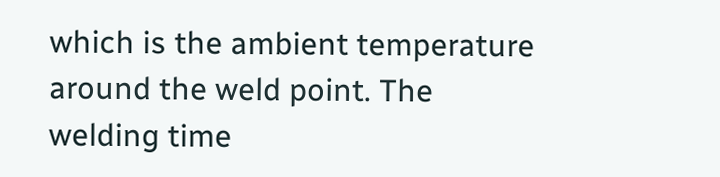which is the ambient temperature around the weld point. The welding time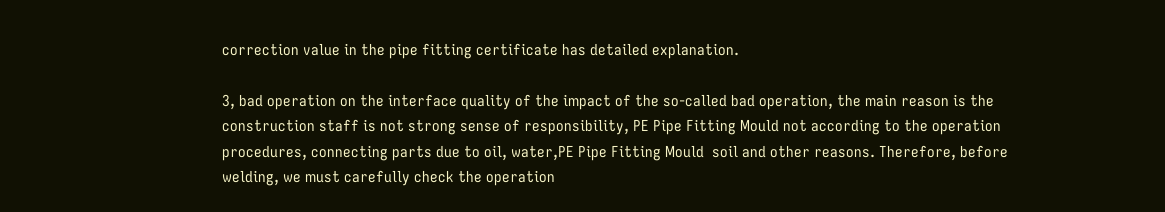correction value in the pipe fitting certificate has detailed explanation.

3, bad operation on the interface quality of the impact of the so-called bad operation, the main reason is the construction staff is not strong sense of responsibility, PE Pipe Fitting Mould not according to the operation procedures, connecting parts due to oil, water,PE Pipe Fitting Mould  soil and other reasons. Therefore, before welding, we must carefully check the operation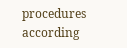procedures according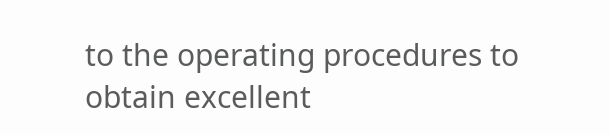to the operating procedures to obtain excellent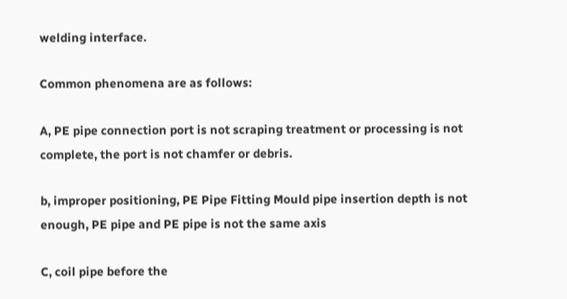welding interface.

Common phenomena are as follows:

A, PE pipe connection port is not scraping treatment or processing is not complete, the port is not chamfer or debris.

b, improper positioning, PE Pipe Fitting Mould pipe insertion depth is not enough, PE pipe and PE pipe is not the same axis

C, coil pipe before the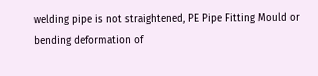welding pipe is not straightened, PE Pipe Fitting Mould or bending deformation of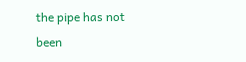the pipe has not been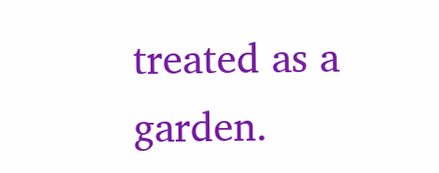treated as a garden.